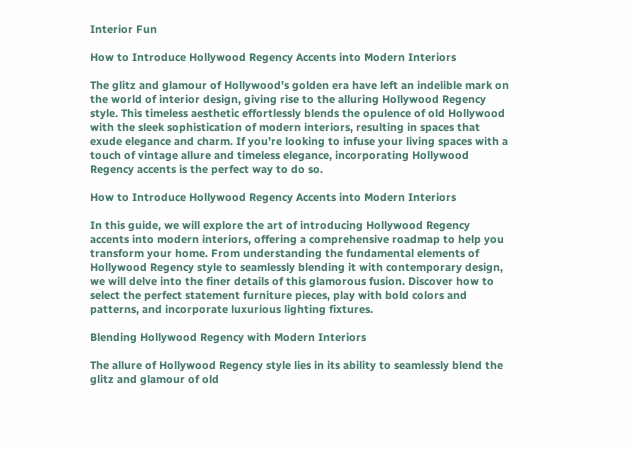Interior Fun

How to Introduce Hollywood Regency Accents into Modern Interiors

The glitz and glamour of Hollywood’s golden era have left an indelible mark on the world of interior design, giving rise to the alluring Hollywood Regency style. This timeless aesthetic effortlessly blends the opulence of old Hollywood with the sleek sophistication of modern interiors, resulting in spaces that exude elegance and charm. If you’re looking to infuse your living spaces with a touch of vintage allure and timeless elegance, incorporating Hollywood Regency accents is the perfect way to do so.

How to Introduce Hollywood Regency Accents into Modern Interiors

In this guide, we will explore the art of introducing Hollywood Regency accents into modern interiors, offering a comprehensive roadmap to help you transform your home. From understanding the fundamental elements of Hollywood Regency style to seamlessly blending it with contemporary design, we will delve into the finer details of this glamorous fusion. Discover how to select the perfect statement furniture pieces, play with bold colors and patterns, and incorporate luxurious lighting fixtures.

Blending Hollywood Regency with Modern Interiors

The allure of Hollywood Regency style lies in its ability to seamlessly blend the glitz and glamour of old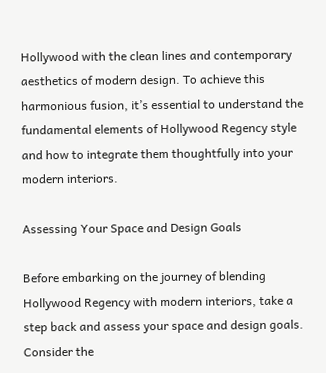Hollywood with the clean lines and contemporary aesthetics of modern design. To achieve this harmonious fusion, it’s essential to understand the fundamental elements of Hollywood Regency style and how to integrate them thoughtfully into your modern interiors.

Assessing Your Space and Design Goals

Before embarking on the journey of blending Hollywood Regency with modern interiors, take a step back and assess your space and design goals. Consider the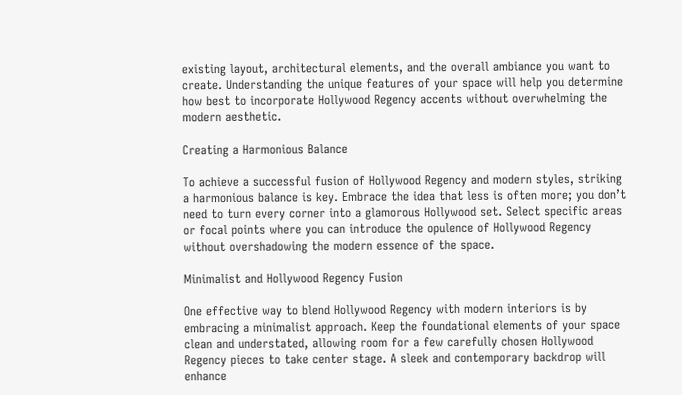existing layout, architectural elements, and the overall ambiance you want to create. Understanding the unique features of your space will help you determine how best to incorporate Hollywood Regency accents without overwhelming the modern aesthetic.

Creating a Harmonious Balance

To achieve a successful fusion of Hollywood Regency and modern styles, striking a harmonious balance is key. Embrace the idea that less is often more; you don’t need to turn every corner into a glamorous Hollywood set. Select specific areas or focal points where you can introduce the opulence of Hollywood Regency without overshadowing the modern essence of the space.

Minimalist and Hollywood Regency Fusion

One effective way to blend Hollywood Regency with modern interiors is by embracing a minimalist approach. Keep the foundational elements of your space clean and understated, allowing room for a few carefully chosen Hollywood Regency pieces to take center stage. A sleek and contemporary backdrop will enhance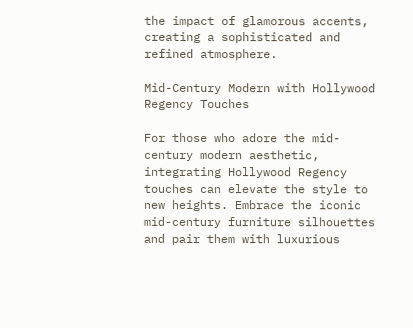the impact of glamorous accents, creating a sophisticated and refined atmosphere.

Mid-Century Modern with Hollywood Regency Touches

For those who adore the mid-century modern aesthetic, integrating Hollywood Regency touches can elevate the style to new heights. Embrace the iconic mid-century furniture silhouettes and pair them with luxurious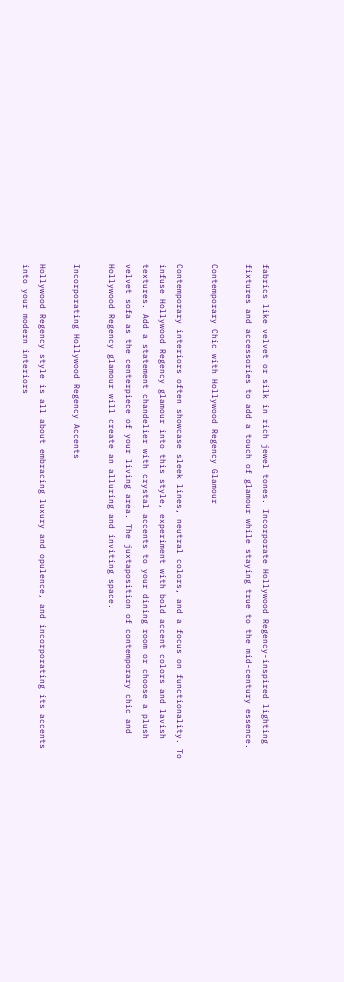fabrics like velvet or silk in rich jewel tones. Incorporate Hollywood Regency-inspired lighting fixtures and accessories to add a touch of glamour while staying true to the mid-century essence.

Contemporary Chic with Hollywood Regency Glamour

Contemporary interiors often showcase sleek lines, neutral colors, and a focus on functionality. To infuse Hollywood Regency glamour into this style, experiment with bold accent colors and lavish textures. Add a statement chandelier with crystal accents to your dining room or choose a plush velvet sofa as the centerpiece of your living area. The juxtaposition of contemporary chic and Hollywood Regency glamour will create an alluring and inviting space.

Incorporating Hollywood Regency Accents

Hollywood Regency style is all about embracing luxury and opulence, and incorporating its accents into your modern interiors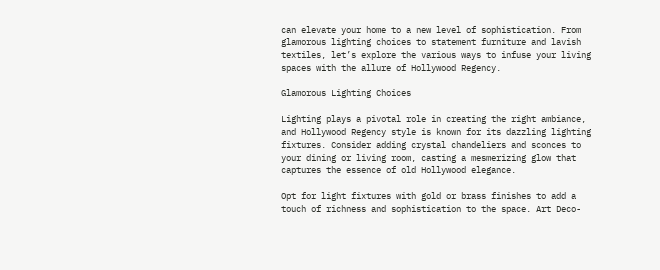can elevate your home to a new level of sophistication. From glamorous lighting choices to statement furniture and lavish textiles, let’s explore the various ways to infuse your living spaces with the allure of Hollywood Regency.

Glamorous Lighting Choices

Lighting plays a pivotal role in creating the right ambiance, and Hollywood Regency style is known for its dazzling lighting fixtures. Consider adding crystal chandeliers and sconces to your dining or living room, casting a mesmerizing glow that captures the essence of old Hollywood elegance.

Opt for light fixtures with gold or brass finishes to add a touch of richness and sophistication to the space. Art Deco-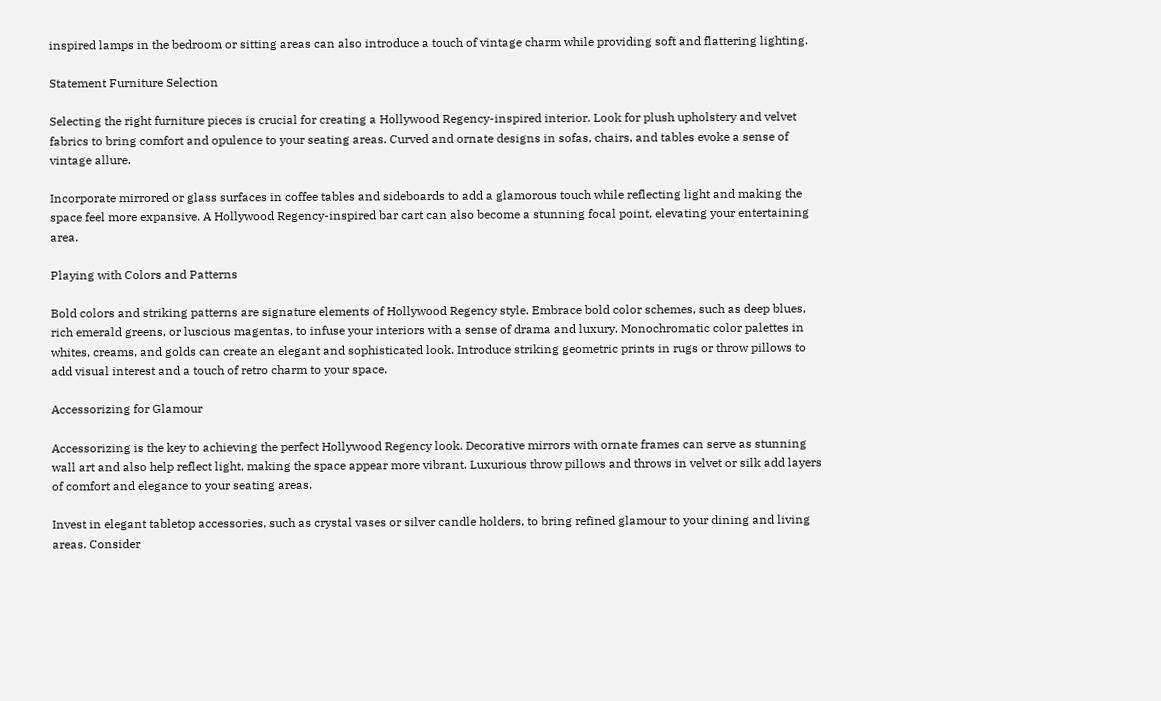inspired lamps in the bedroom or sitting areas can also introduce a touch of vintage charm while providing soft and flattering lighting.

Statement Furniture Selection

Selecting the right furniture pieces is crucial for creating a Hollywood Regency-inspired interior. Look for plush upholstery and velvet fabrics to bring comfort and opulence to your seating areas. Curved and ornate designs in sofas, chairs, and tables evoke a sense of vintage allure.

Incorporate mirrored or glass surfaces in coffee tables and sideboards to add a glamorous touch while reflecting light and making the space feel more expansive. A Hollywood Regency-inspired bar cart can also become a stunning focal point, elevating your entertaining area.

Playing with Colors and Patterns

Bold colors and striking patterns are signature elements of Hollywood Regency style. Embrace bold color schemes, such as deep blues, rich emerald greens, or luscious magentas, to infuse your interiors with a sense of drama and luxury. Monochromatic color palettes in whites, creams, and golds can create an elegant and sophisticated look. Introduce striking geometric prints in rugs or throw pillows to add visual interest and a touch of retro charm to your space.

Accessorizing for Glamour

Accessorizing is the key to achieving the perfect Hollywood Regency look. Decorative mirrors with ornate frames can serve as stunning wall art and also help reflect light, making the space appear more vibrant. Luxurious throw pillows and throws in velvet or silk add layers of comfort and elegance to your seating areas.

Invest in elegant tabletop accessories, such as crystal vases or silver candle holders, to bring refined glamour to your dining and living areas. Consider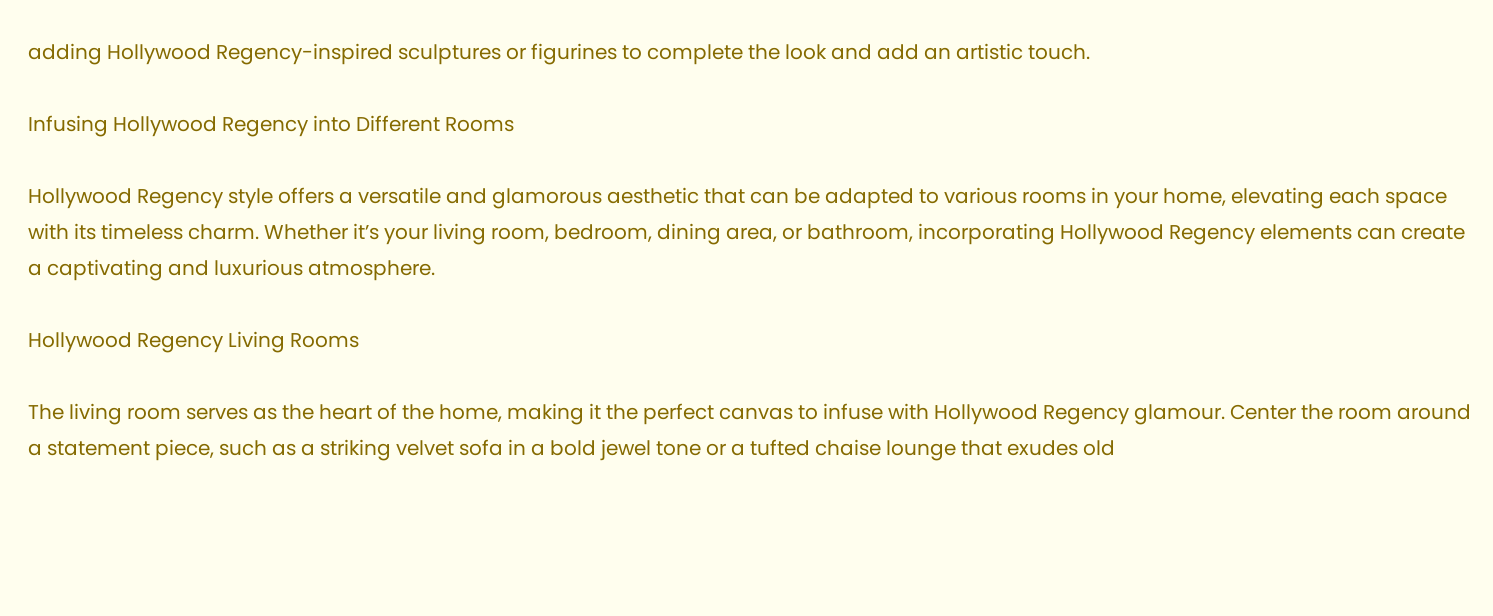adding Hollywood Regency-inspired sculptures or figurines to complete the look and add an artistic touch.

Infusing Hollywood Regency into Different Rooms

Hollywood Regency style offers a versatile and glamorous aesthetic that can be adapted to various rooms in your home, elevating each space with its timeless charm. Whether it’s your living room, bedroom, dining area, or bathroom, incorporating Hollywood Regency elements can create a captivating and luxurious atmosphere.

Hollywood Regency Living Rooms

The living room serves as the heart of the home, making it the perfect canvas to infuse with Hollywood Regency glamour. Center the room around a statement piece, such as a striking velvet sofa in a bold jewel tone or a tufted chaise lounge that exudes old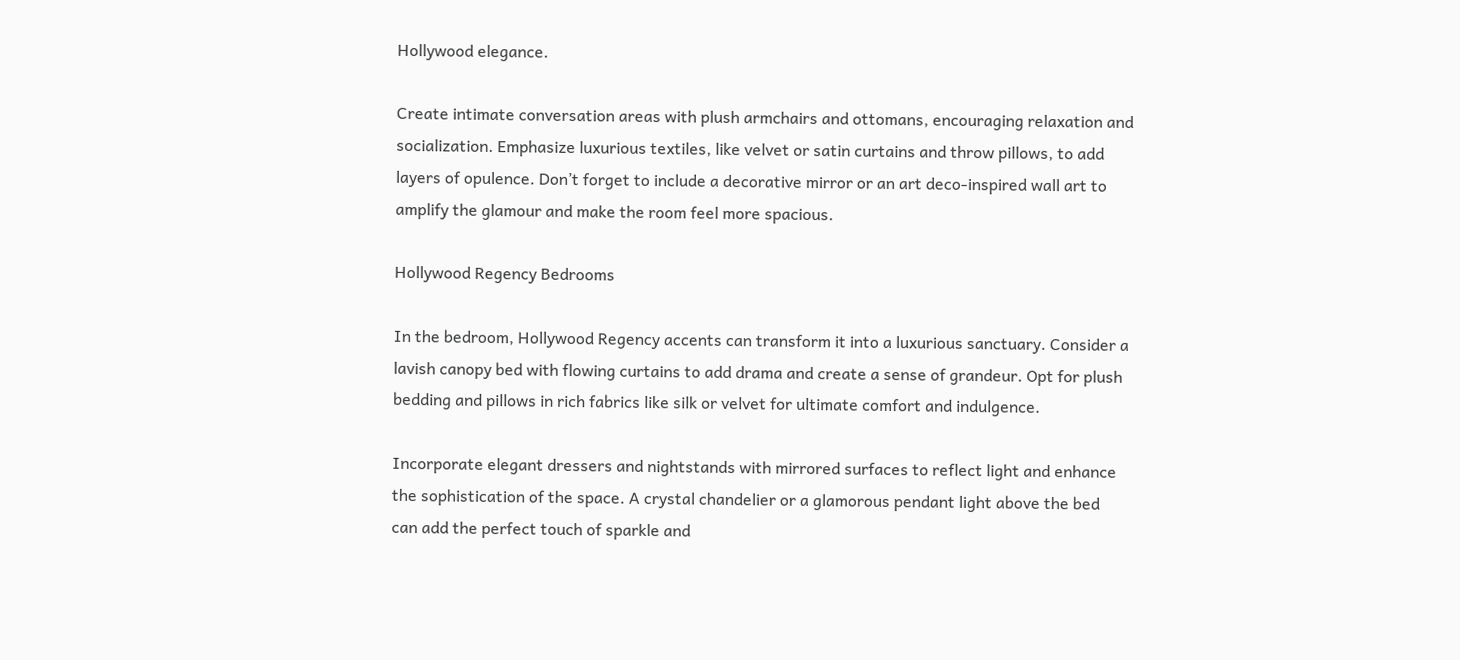Hollywood elegance.

Create intimate conversation areas with plush armchairs and ottomans, encouraging relaxation and socialization. Emphasize luxurious textiles, like velvet or satin curtains and throw pillows, to add layers of opulence. Don’t forget to include a decorative mirror or an art deco-inspired wall art to amplify the glamour and make the room feel more spacious.

Hollywood Regency Bedrooms

In the bedroom, Hollywood Regency accents can transform it into a luxurious sanctuary. Consider a lavish canopy bed with flowing curtains to add drama and create a sense of grandeur. Opt for plush bedding and pillows in rich fabrics like silk or velvet for ultimate comfort and indulgence.

Incorporate elegant dressers and nightstands with mirrored surfaces to reflect light and enhance the sophistication of the space. A crystal chandelier or a glamorous pendant light above the bed can add the perfect touch of sparkle and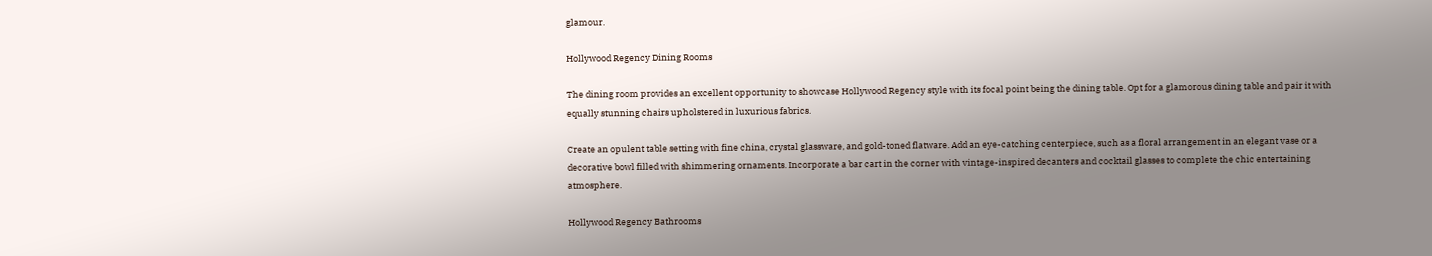glamour.

Hollywood Regency Dining Rooms

The dining room provides an excellent opportunity to showcase Hollywood Regency style with its focal point being the dining table. Opt for a glamorous dining table and pair it with equally stunning chairs upholstered in luxurious fabrics.

Create an opulent table setting with fine china, crystal glassware, and gold-toned flatware. Add an eye-catching centerpiece, such as a floral arrangement in an elegant vase or a decorative bowl filled with shimmering ornaments. Incorporate a bar cart in the corner with vintage-inspired decanters and cocktail glasses to complete the chic entertaining atmosphere.

Hollywood Regency Bathrooms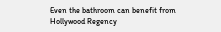Even the bathroom can benefit from Hollywood Regency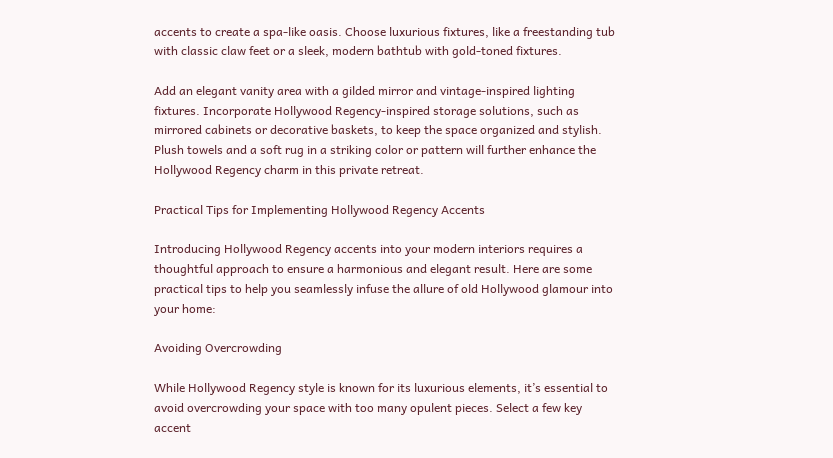accents to create a spa-like oasis. Choose luxurious fixtures, like a freestanding tub with classic claw feet or a sleek, modern bathtub with gold-toned fixtures.

Add an elegant vanity area with a gilded mirror and vintage-inspired lighting fixtures. Incorporate Hollywood Regency-inspired storage solutions, such as mirrored cabinets or decorative baskets, to keep the space organized and stylish. Plush towels and a soft rug in a striking color or pattern will further enhance the Hollywood Regency charm in this private retreat.

Practical Tips for Implementing Hollywood Regency Accents

Introducing Hollywood Regency accents into your modern interiors requires a thoughtful approach to ensure a harmonious and elegant result. Here are some practical tips to help you seamlessly infuse the allure of old Hollywood glamour into your home:

Avoiding Overcrowding

While Hollywood Regency style is known for its luxurious elements, it’s essential to avoid overcrowding your space with too many opulent pieces. Select a few key accent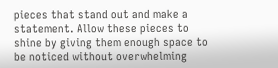pieces that stand out and make a statement. Allow these pieces to shine by giving them enough space to be noticed without overwhelming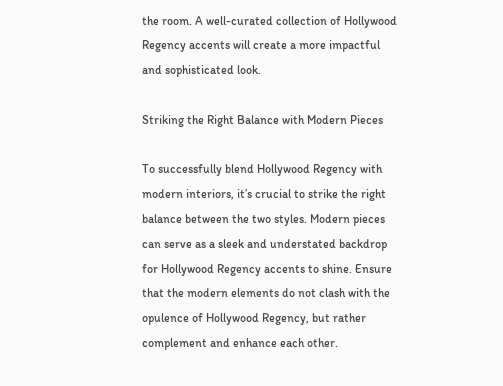the room. A well-curated collection of Hollywood Regency accents will create a more impactful and sophisticated look.

Striking the Right Balance with Modern Pieces

To successfully blend Hollywood Regency with modern interiors, it’s crucial to strike the right balance between the two styles. Modern pieces can serve as a sleek and understated backdrop for Hollywood Regency accents to shine. Ensure that the modern elements do not clash with the opulence of Hollywood Regency, but rather complement and enhance each other.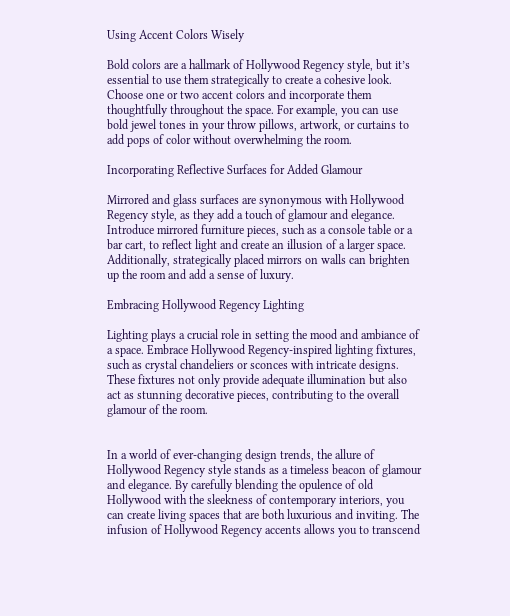Using Accent Colors Wisely

Bold colors are a hallmark of Hollywood Regency style, but it’s essential to use them strategically to create a cohesive look. Choose one or two accent colors and incorporate them thoughtfully throughout the space. For example, you can use bold jewel tones in your throw pillows, artwork, or curtains to add pops of color without overwhelming the room.

Incorporating Reflective Surfaces for Added Glamour

Mirrored and glass surfaces are synonymous with Hollywood Regency style, as they add a touch of glamour and elegance. Introduce mirrored furniture pieces, such as a console table or a bar cart, to reflect light and create an illusion of a larger space. Additionally, strategically placed mirrors on walls can brighten up the room and add a sense of luxury.

Embracing Hollywood Regency Lighting

Lighting plays a crucial role in setting the mood and ambiance of a space. Embrace Hollywood Regency-inspired lighting fixtures, such as crystal chandeliers or sconces with intricate designs. These fixtures not only provide adequate illumination but also act as stunning decorative pieces, contributing to the overall glamour of the room.


In a world of ever-changing design trends, the allure of Hollywood Regency style stands as a timeless beacon of glamour and elegance. By carefully blending the opulence of old Hollywood with the sleekness of contemporary interiors, you can create living spaces that are both luxurious and inviting. The infusion of Hollywood Regency accents allows you to transcend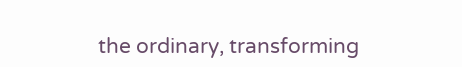the ordinary, transforming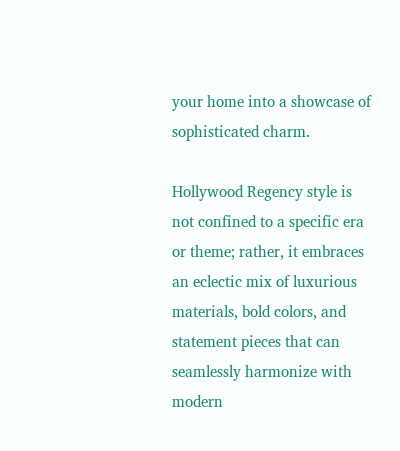your home into a showcase of sophisticated charm.

Hollywood Regency style is not confined to a specific era or theme; rather, it embraces an eclectic mix of luxurious materials, bold colors, and statement pieces that can seamlessly harmonize with modern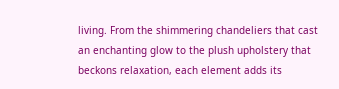living. From the shimmering chandeliers that cast an enchanting glow to the plush upholstery that beckons relaxation, each element adds its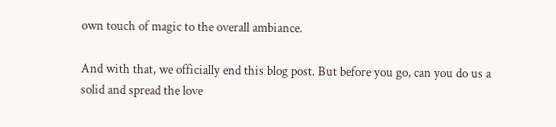own touch of magic to the overall ambiance.

And with that, we officially end this blog post. But before you go, can you do us a solid and spread the love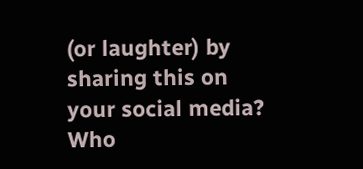(or laughter) by sharing this on your social media? Who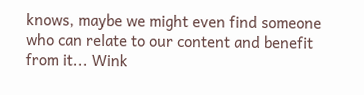knows, maybe we might even find someone who can relate to our content and benefit from it... Wink